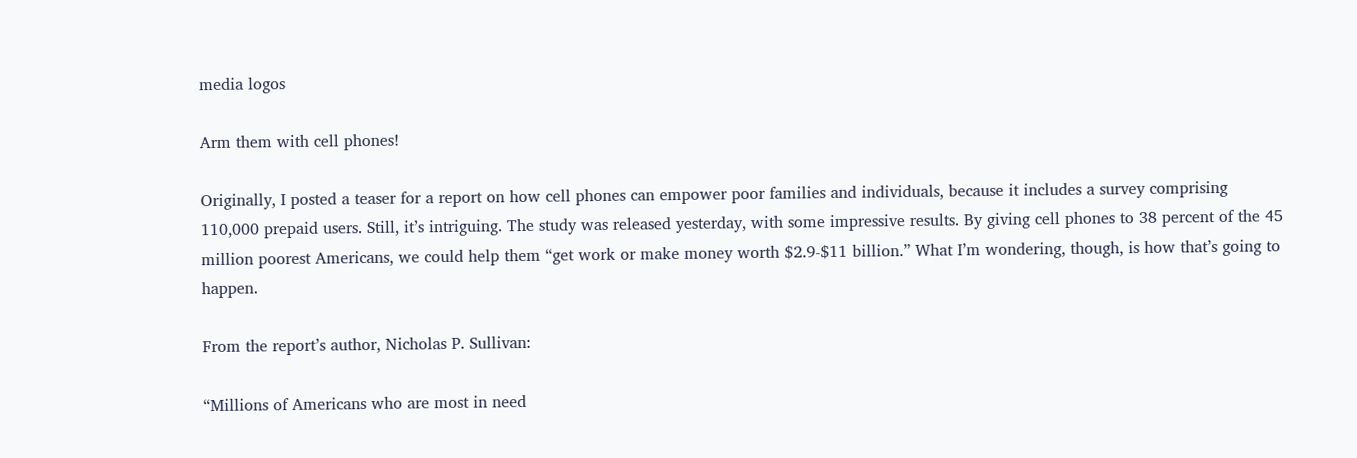media logos

Arm them with cell phones!

Originally, I posted a teaser for a report on how cell phones can empower poor families and individuals, because it includes a survey comprising 110,000 prepaid users. Still, it’s intriguing. The study was released yesterday, with some impressive results. By giving cell phones to 38 percent of the 45 million poorest Americans, we could help them “get work or make money worth $2.9-$11 billion.” What I’m wondering, though, is how that’s going to happen.

From the report’s author, Nicholas P. Sullivan:

“Millions of Americans who are most in need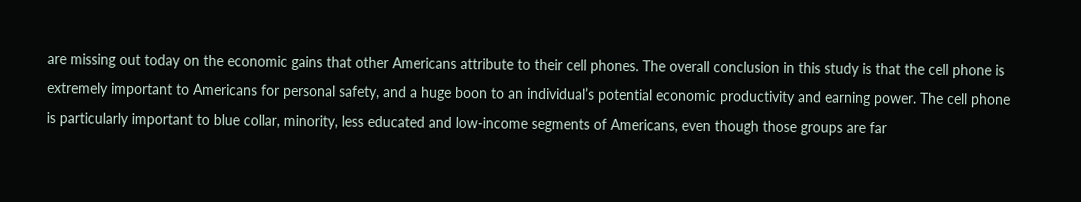are missing out today on the economic gains that other Americans attribute to their cell phones. The overall conclusion in this study is that the cell phone is extremely important to Americans for personal safety, and a huge boon to an individual’s potential economic productivity and earning power. The cell phone is particularly important to blue collar, minority, less educated and low-income segments of Americans, even though those groups are far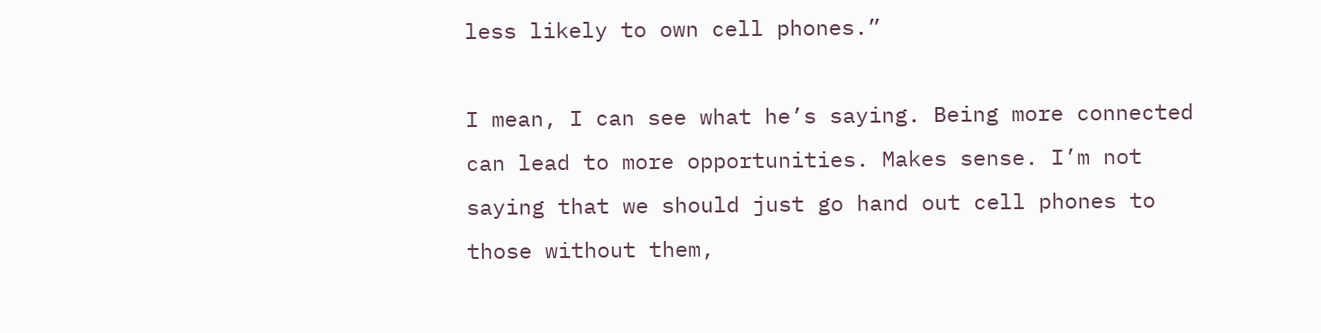less likely to own cell phones.”

I mean, I can see what he’s saying. Being more connected can lead to more opportunities. Makes sense. I’m not saying that we should just go hand out cell phones to those without them,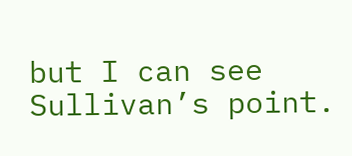but I can see Sullivan’s point.